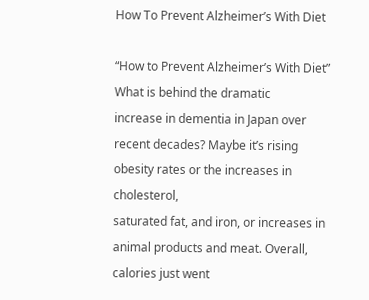How To Prevent Alzheimer’s With Diet

“How to Prevent Alzheimer’s With Diet” What is behind the dramatic
increase in dementia in Japan over recent decades? Maybe it’s rising obesity rates or the increases in cholesterol,
saturated fat, and iron, or increases in animal products and meat. Overall, calories just went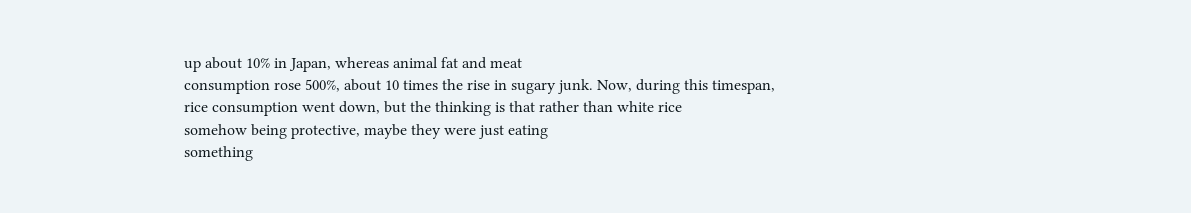up about 10% in Japan, whereas animal fat and meat
consumption rose 500%, about 10 times the rise in sugary junk. Now, during this timespan,
rice consumption went down, but the thinking is that rather than white rice
somehow being protective, maybe they were just eating
something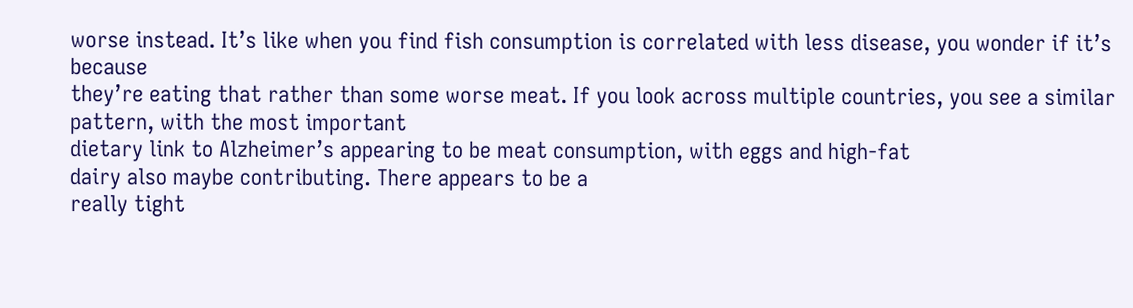worse instead. It’s like when you find fish consumption is correlated with less disease, you wonder if it’s because
they’re eating that rather than some worse meat. If you look across multiple countries, you see a similar pattern, with the most important
dietary link to Alzheimer’s appearing to be meat consumption, with eggs and high-fat
dairy also maybe contributing. There appears to be a
really tight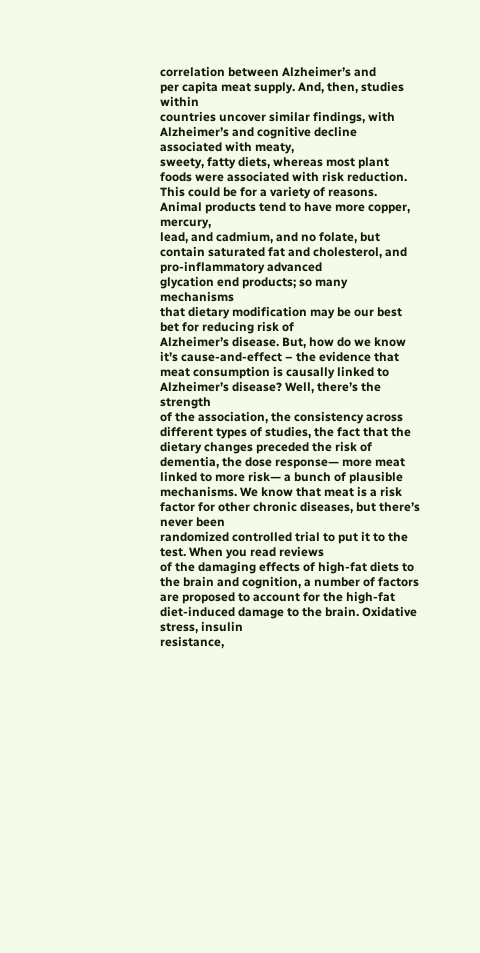correlation between Alzheimer’s and
per capita meat supply. And, then, studies within
countries uncover similar findings, with Alzheimer’s and cognitive decline associated with meaty,
sweety, fatty diets, whereas most plant
foods were associated with risk reduction. This could be for a variety of reasons. Animal products tend to have more copper, mercury,
lead, and cadmium, and no folate, but contain saturated fat and cholesterol, and pro-inflammatory advanced
glycation end products; so many mechanisms
that dietary modification may be our best bet for reducing risk of
Alzheimer’s disease. But, how do we know
it’s cause-and-effect – the evidence that meat consumption is causally linked to Alzheimer’s disease? Well, there’s the strength
of the association, the consistency across
different types of studies, the fact that the dietary changes preceded the risk of dementia, the dose response— more meat linked to more risk— a bunch of plausible mechanisms. We know that meat is a risk factor for other chronic diseases, but there’s never been
randomized controlled trial to put it to the test. When you read reviews
of the damaging effects of high-fat diets to
the brain and cognition, a number of factors are proposed to account for the high-fat diet-induced damage to the brain. Oxidative stress, insulin
resistance,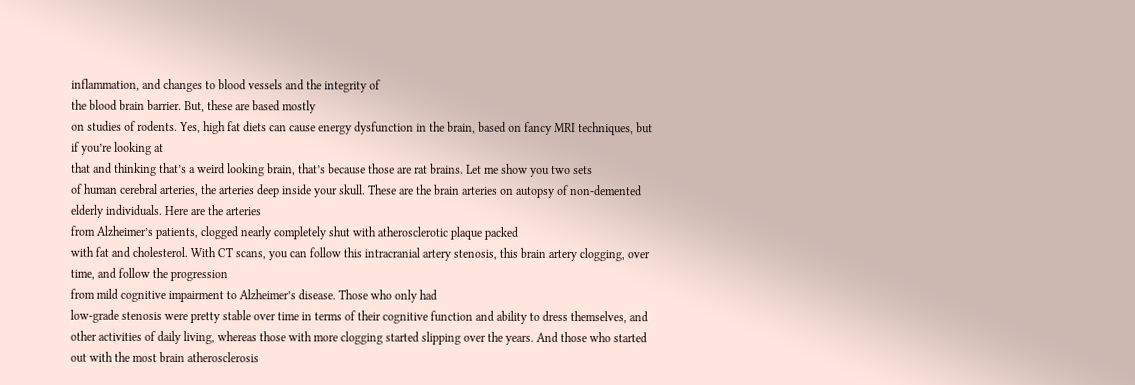inflammation, and changes to blood vessels and the integrity of
the blood brain barrier. But, these are based mostly
on studies of rodents. Yes, high fat diets can cause energy dysfunction in the brain, based on fancy MRI techniques, but if you’re looking at
that and thinking that’s a weird looking brain, that’s because those are rat brains. Let me show you two sets
of human cerebral arteries, the arteries deep inside your skull. These are the brain arteries on autopsy of non-demented elderly individuals. Here are the arteries
from Alzheimer’s patients, clogged nearly completely shut with atherosclerotic plaque packed
with fat and cholesterol. With CT scans, you can follow this intracranial artery stenosis, this brain artery clogging, over time, and follow the progression
from mild cognitive impairment to Alzheimer’s disease. Those who only had
low-grade stenosis were pretty stable over time in terms of their cognitive function and ability to dress themselves, and other activities of daily living, whereas those with more clogging started slipping over the years. And those who started
out with the most brain atherosclerosis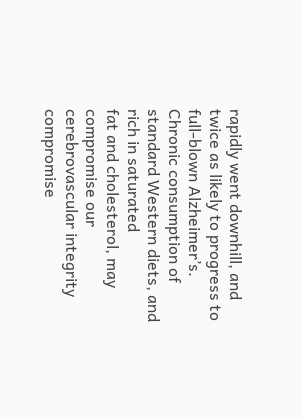rapidly went downhill, and twice as likely to progress to full-blown Alzheimer’s. Chronic consumption of
standard Western diets, and rich in saturated
fat and cholesterol, may compromise our
cerebrovascular integrity compromise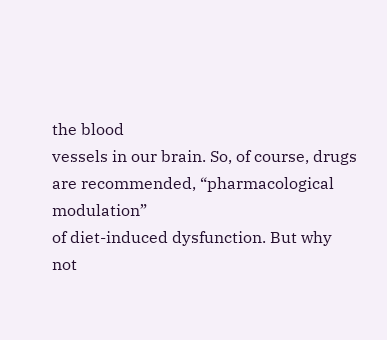the blood
vessels in our brain. So, of course, drugs are recommended, “pharmacological modulation”
of diet-induced dysfunction. But why not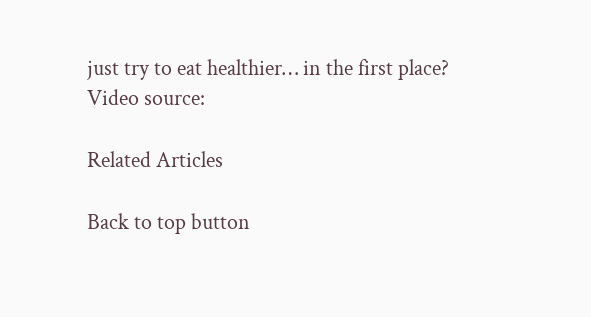just try to eat healthier… in the first place?
Video source:

Related Articles

Back to top button